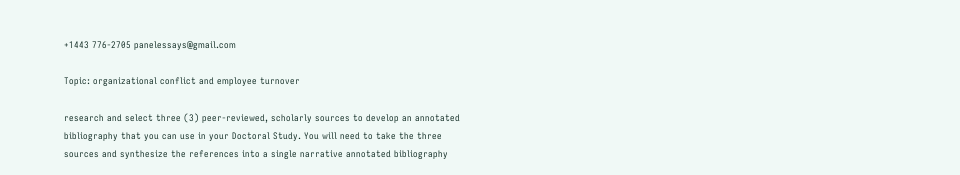+1443 776-2705 panelessays@gmail.com

Topic: organizational conflict and employee turnover

research and select three (3) peer-reviewed, scholarly sources to develop an annotated bibliography that you can use in your Doctoral Study. You will need to take the three sources and synthesize the references into a single narrative annotated bibliography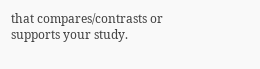that compares/contrasts or supports your study.